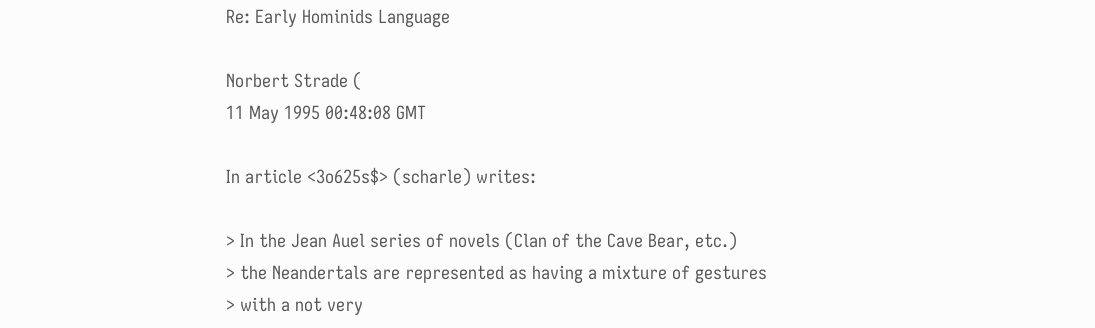Re: Early Hominids Language

Norbert Strade (
11 May 1995 00:48:08 GMT

In article <3o625s$> (scharle) writes:

> In the Jean Auel series of novels (Clan of the Cave Bear, etc.)
> the Neandertals are represented as having a mixture of gestures
> with a not very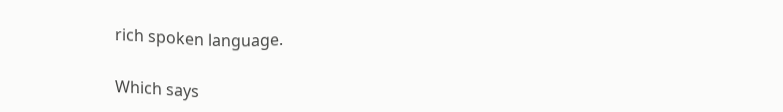rich spoken language.

Which says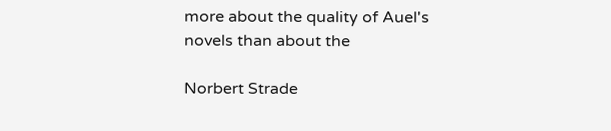more about the quality of Auel's novels than about the

Norbert Strade